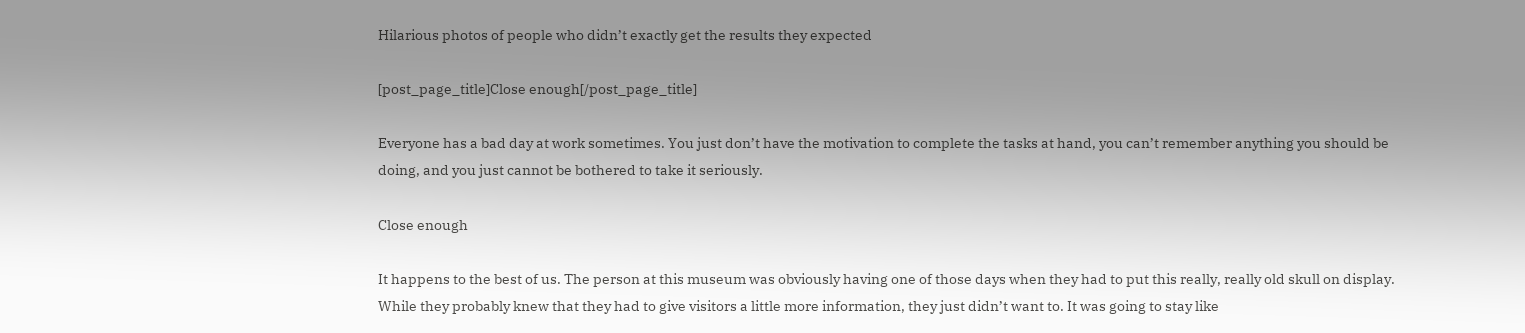Hilarious photos of people who didn’t exactly get the results they expected

[post_page_title]Close enough[/post_page_title]

Everyone has a bad day at work sometimes. You just don’t have the motivation to complete the tasks at hand, you can’t remember anything you should be doing, and you just cannot be bothered to take it seriously.

Close enough

It happens to the best of us. The person at this museum was obviously having one of those days when they had to put this really, really old skull on display. While they probably knew that they had to give visitors a little more information, they just didn’t want to. It was going to stay like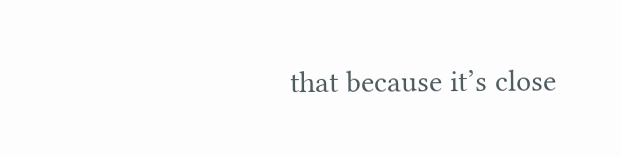that because it’s close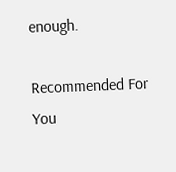enough.

Recommended For You